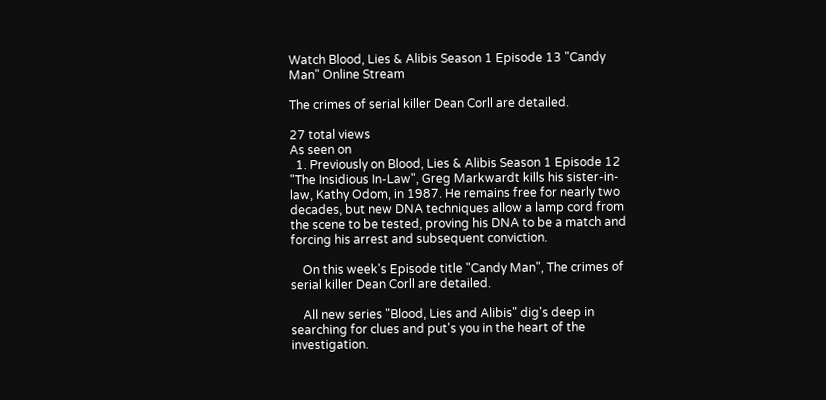Watch Blood, Lies & Alibis Season 1 Episode 13 "Candy Man" Online Stream

The crimes of serial killer Dean Corll are detailed.

27 total views
As seen on
  1. Previously on Blood, Lies & Alibis Season 1 Episode 12 "The Insidious In-Law", Greg Markwardt kills his sister-in-law, Kathy Odom, in 1987. He remains free for nearly two decades, but new DNA techniques allow a lamp cord from the scene to be tested, proving his DNA to be a match and forcing his arrest and subsequent conviction.

    On this week's Episode title "Candy Man", The crimes of serial killer Dean Corll are detailed.

    All new series "Blood, Lies and Alibis" dig's deep in searching for clues and put's you in the heart of the investigation.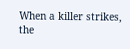When a killer strikes, the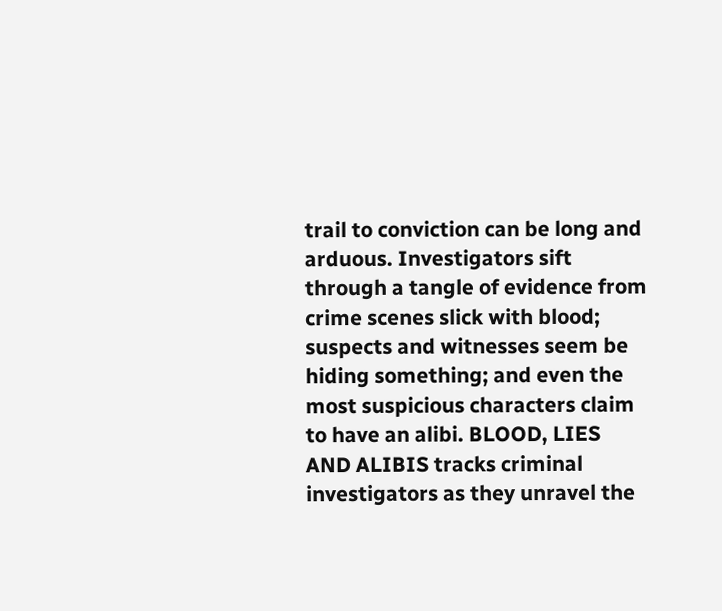trail to conviction can be long and arduous. Investigators sift through a tangle of evidence from crime scenes slick with blood; suspects and witnesses seem be hiding something; and even the most suspicious characters claim to have an alibi. BLOOD, LIES AND ALIBIS tracks criminal investigators as they unravel the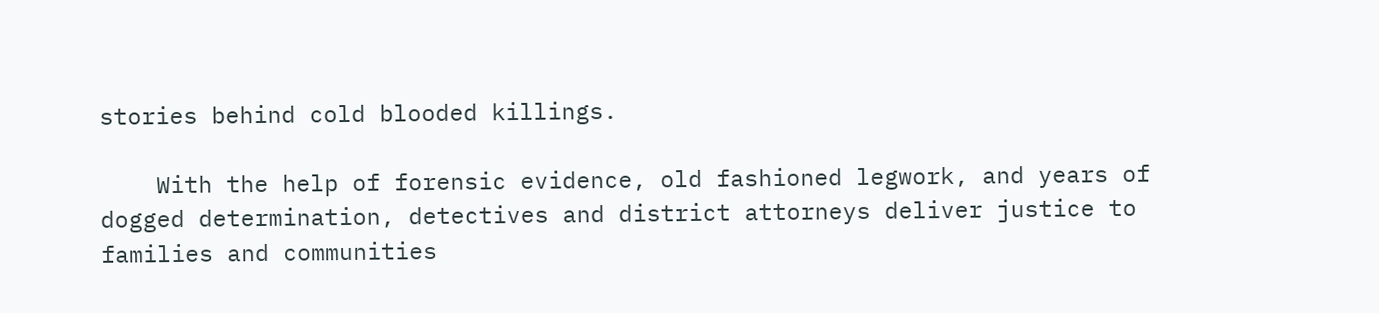stories behind cold blooded killings.

    With the help of forensic evidence, old fashioned legwork, and years of dogged determination, detectives and district attorneys deliver justice to families and communities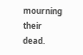mourning their dead.